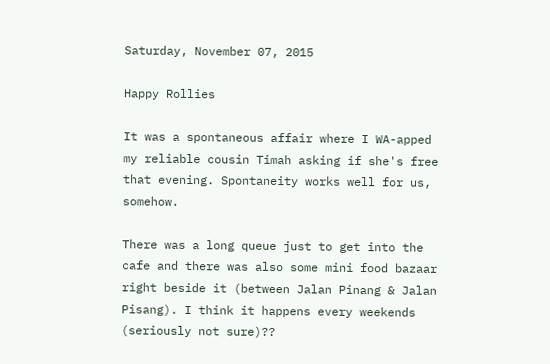Saturday, November 07, 2015

Happy Rollies

It was a spontaneous affair where I WA-apped my reliable cousin Timah asking if she's free that evening. Spontaneity works well for us, somehow.

There was a long queue just to get into the cafe and there was also some mini food bazaar right beside it (between Jalan Pinang & Jalan Pisang). I think it happens every weekends (seriously not sure)??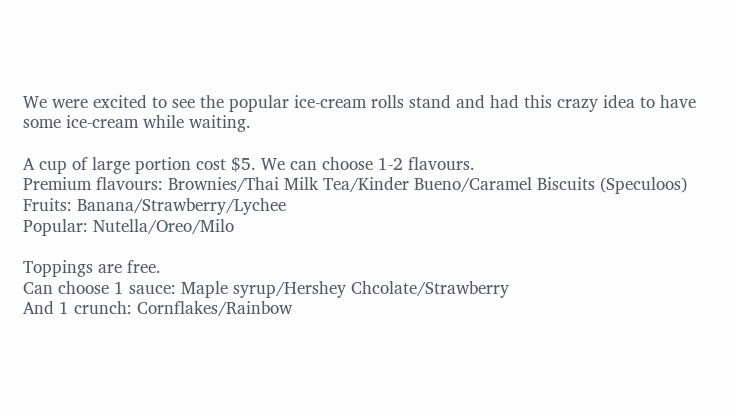We were excited to see the popular ice-cream rolls stand and had this crazy idea to have some ice-cream while waiting.

A cup of large portion cost $5. We can choose 1-2 flavours.
Premium flavours: Brownies/Thai Milk Tea/Kinder Bueno/Caramel Biscuits (Speculoos)
Fruits: Banana/Strawberry/Lychee
Popular: Nutella/Oreo/Milo

Toppings are free.
Can choose 1 sauce: Maple syrup/Hershey Chcolate/Strawberry
And 1 crunch: Cornflakes/Rainbow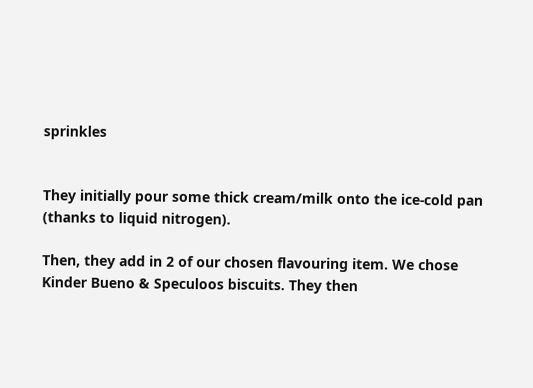sprinkles


They initially pour some thick cream/milk onto the ice-cold pan (thanks to liquid nitrogen).

Then, they add in 2 of our chosen flavouring item. We chose Kinder Bueno & Speculoos biscuits. They then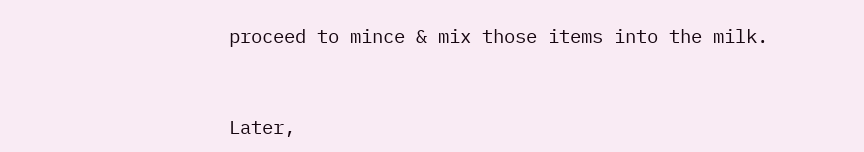proceed to mince & mix those items into the milk.


Later,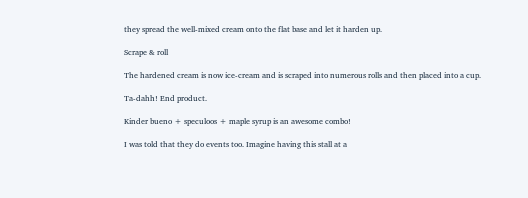they spread the well-mixed cream onto the flat base and let it harden up.

Scrape & roll

The hardened cream is now ice-cream and is scraped into numerous rolls and then placed into a cup.

Ta-dahh! End product.

Kinder bueno + speculoos + maple syrup is an awesome combo!

I was told that they do events too. Imagine having this stall at a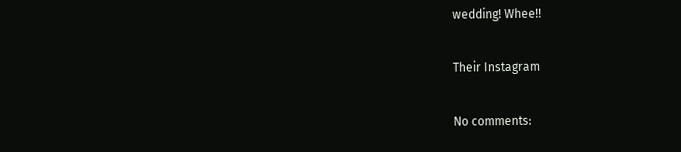wedding! Whee!!

Their Instagram

No comments: